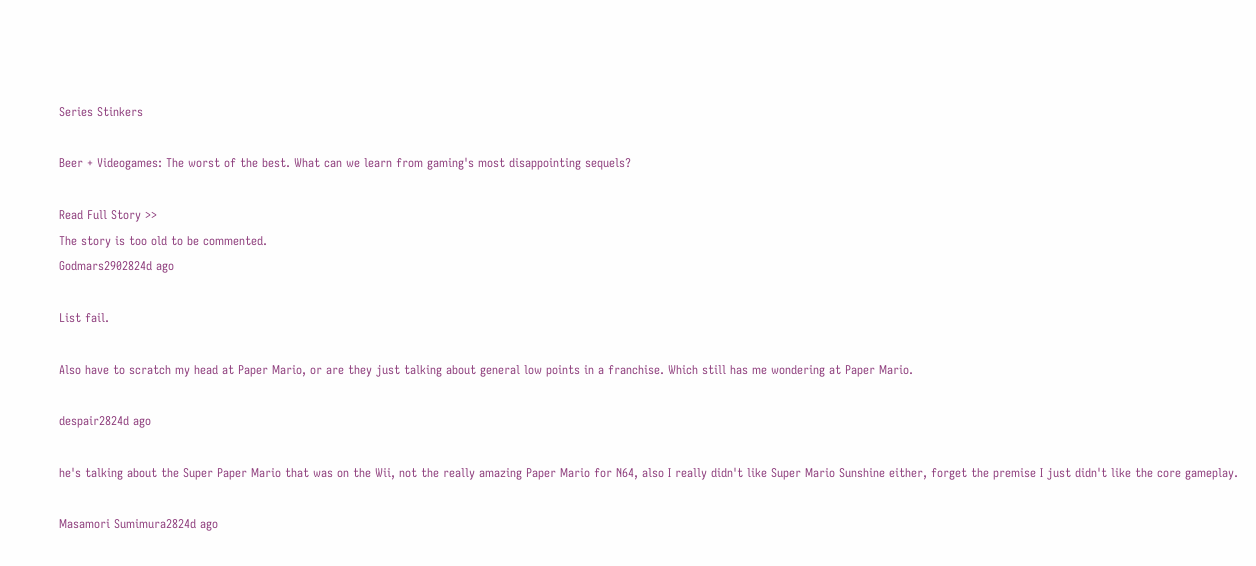Series Stinkers

Beer + Videogames: The worst of the best. What can we learn from gaming's most disappointing sequels?

Read Full Story >>
The story is too old to be commented.
Godmars2902824d ago

List fail.

Also have to scratch my head at Paper Mario, or are they just talking about general low points in a franchise. Which still has me wondering at Paper Mario.

despair2824d ago

he's talking about the Super Paper Mario that was on the Wii, not the really amazing Paper Mario for N64, also I really didn't like Super Mario Sunshine either, forget the premise I just didn't like the core gameplay.

Masamori Sumimura2824d ago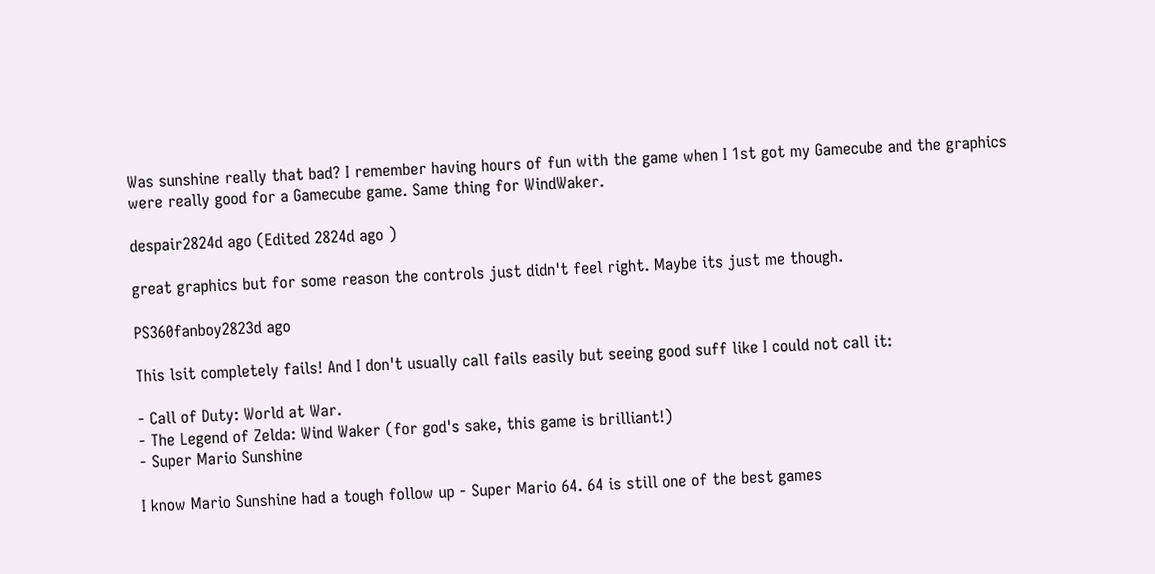Was sunshine really that bad? I remember having hours of fun with the game when I 1st got my Gamecube and the graphics were really good for a Gamecube game. Same thing for WindWaker.

despair2824d ago (Edited 2824d ago )

great graphics but for some reason the controls just didn't feel right. Maybe its just me though.

PS360fanboy2823d ago

This lsit completely fails! And I don't usually call fails easily but seeing good suff like I could not call it:

- Call of Duty: World at War.
- The Legend of Zelda: Wind Waker (for god's sake, this game is brilliant!)
- Super Mario Sunshine

I know Mario Sunshine had a tough follow up - Super Mario 64. 64 is still one of the best games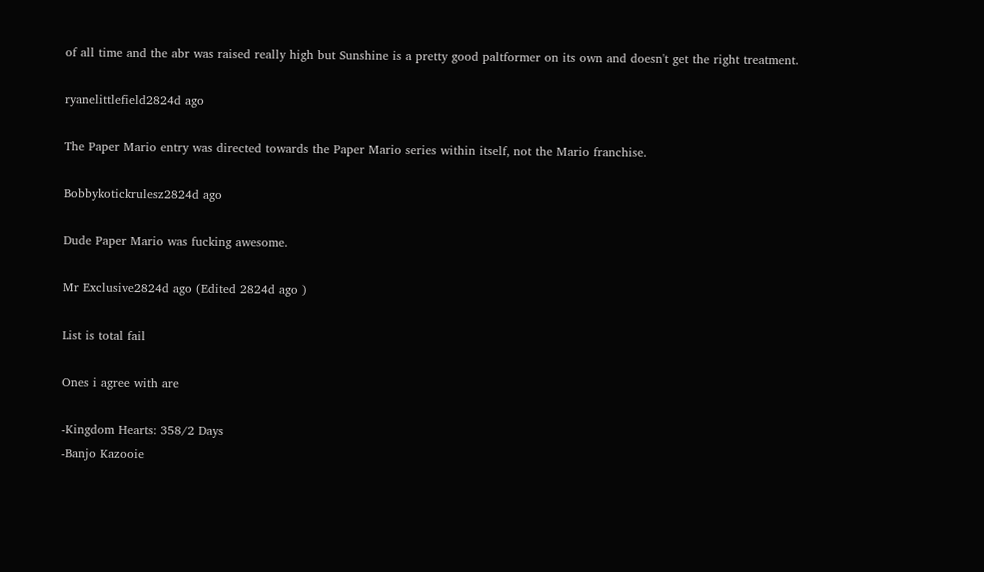of all time and the abr was raised really high but Sunshine is a pretty good paltformer on its own and doesn't get the right treatment.

ryanelittlefield2824d ago

The Paper Mario entry was directed towards the Paper Mario series within itself, not the Mario franchise.

Bobbykotickrulesz2824d ago

Dude Paper Mario was fucking awesome.

Mr Exclusive2824d ago (Edited 2824d ago )

List is total fail

Ones i agree with are

-Kingdom Hearts: 358/2 Days
-Banjo Kazooie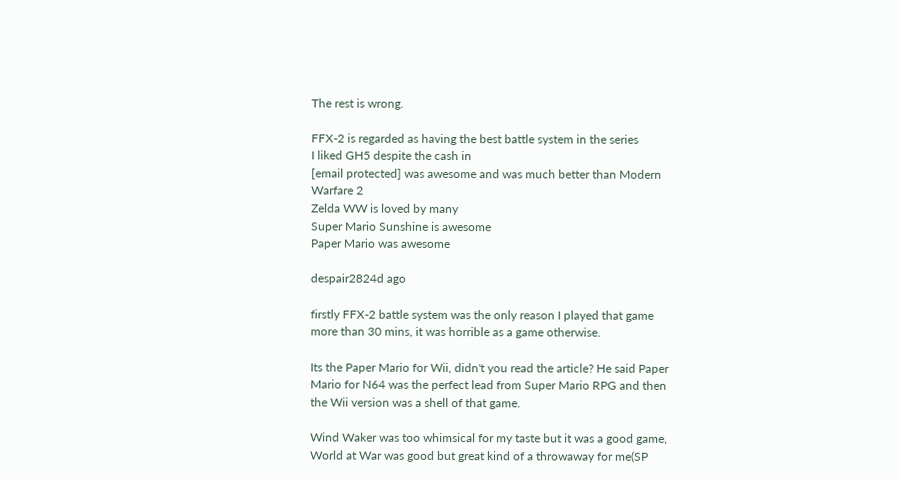The rest is wrong.

FFX-2 is regarded as having the best battle system in the series
I liked GH5 despite the cash in
[email protected] was awesome and was much better than Modern Warfare 2
Zelda WW is loved by many
Super Mario Sunshine is awesome
Paper Mario was awesome

despair2824d ago

firstly FFX-2 battle system was the only reason I played that game more than 30 mins, it was horrible as a game otherwise.

Its the Paper Mario for Wii, didn't you read the article? He said Paper Mario for N64 was the perfect lead from Super Mario RPG and then the Wii version was a shell of that game.

Wind Waker was too whimsical for my taste but it was a good game, World at War was good but great kind of a throwaway for me(SP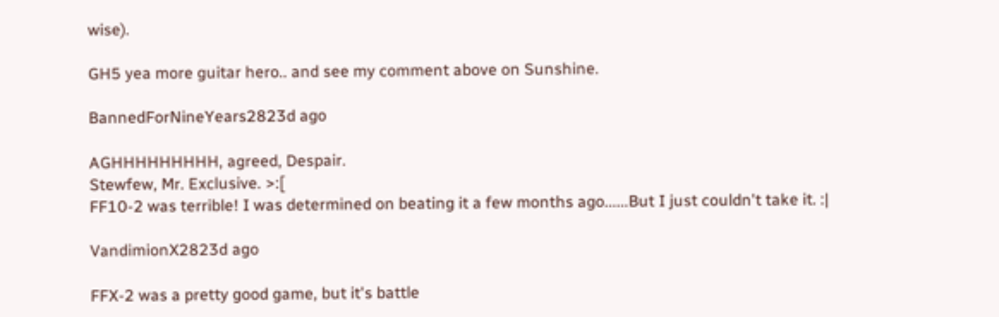wise).

GH5 yea more guitar hero.. and see my comment above on Sunshine.

BannedForNineYears2823d ago

AGHHHHHHHHH, agreed, Despair.
Stewfew, Mr. Exclusive. >:[
FF10-2 was terrible! I was determined on beating it a few months ago......But I just couldn't take it. :|

VandimionX2823d ago

FFX-2 was a pretty good game, but it's battle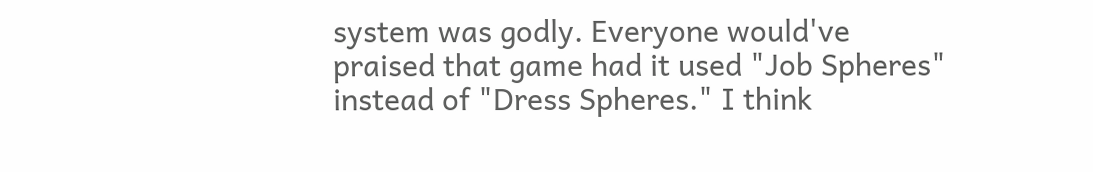system was godly. Everyone would've praised that game had it used "Job Spheres" instead of "Dress Spheres." I think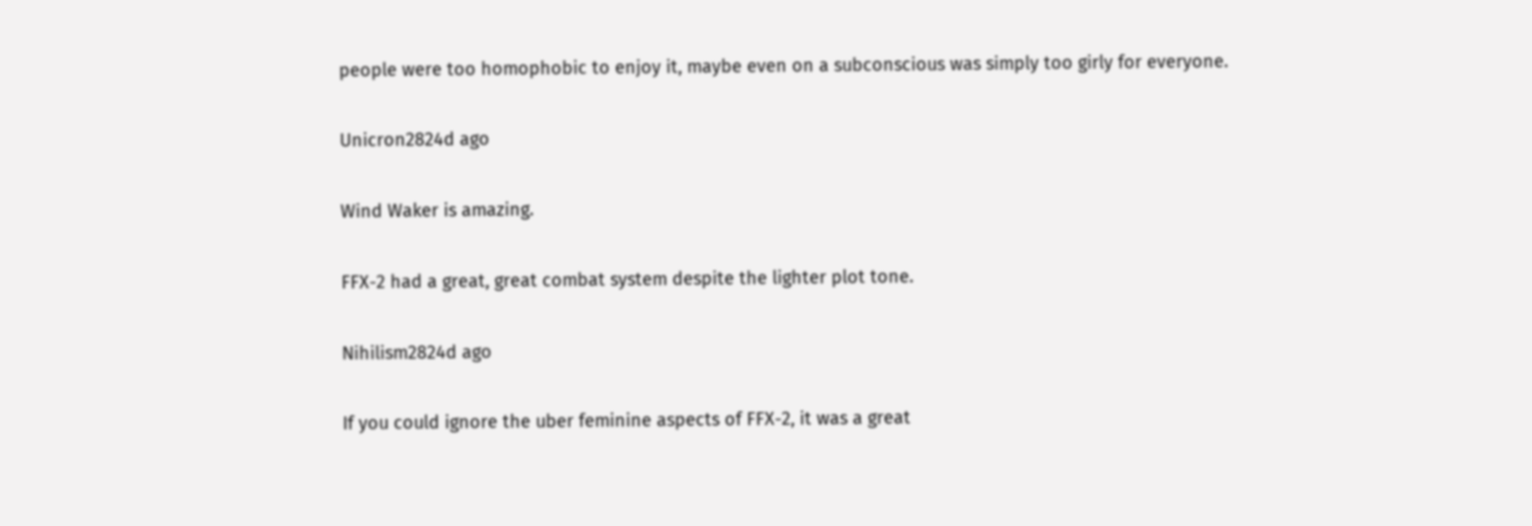people were too homophobic to enjoy it, maybe even on a subconscious was simply too girly for everyone.

Unicron2824d ago

Wind Waker is amazing.

FFX-2 had a great, great combat system despite the lighter plot tone.

Nihilism2824d ago

If you could ignore the uber feminine aspects of FFX-2, it was a great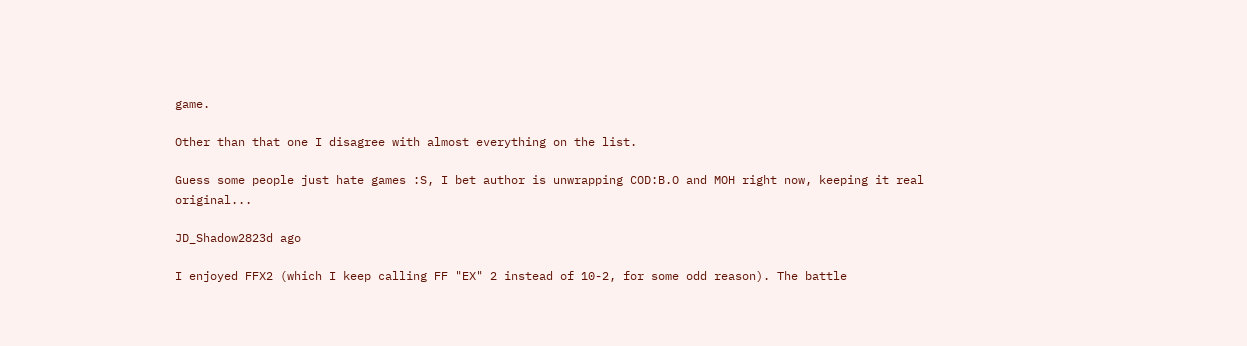game.

Other than that one I disagree with almost everything on the list.

Guess some people just hate games :S, I bet author is unwrapping COD:B.O and MOH right now, keeping it real original...

JD_Shadow2823d ago

I enjoyed FFX2 (which I keep calling FF "EX" 2 instead of 10-2, for some odd reason). The battle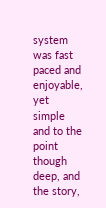system was fast paced and enjoyable, yet simple and to the point though deep, and the story,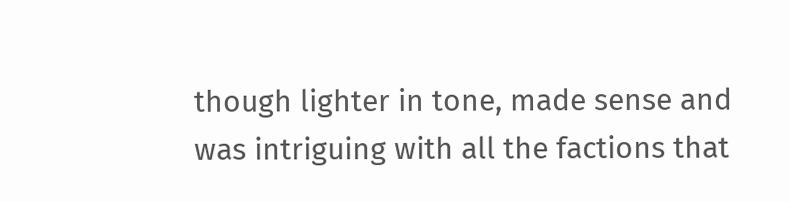though lighter in tone, made sense and was intriguing with all the factions that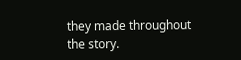they made throughout the story.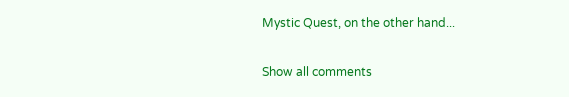Mystic Quest, on the other hand...

Show all comments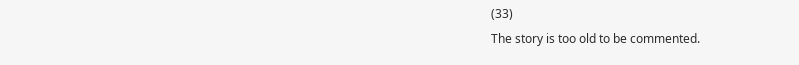(33)
The story is too old to be commented.